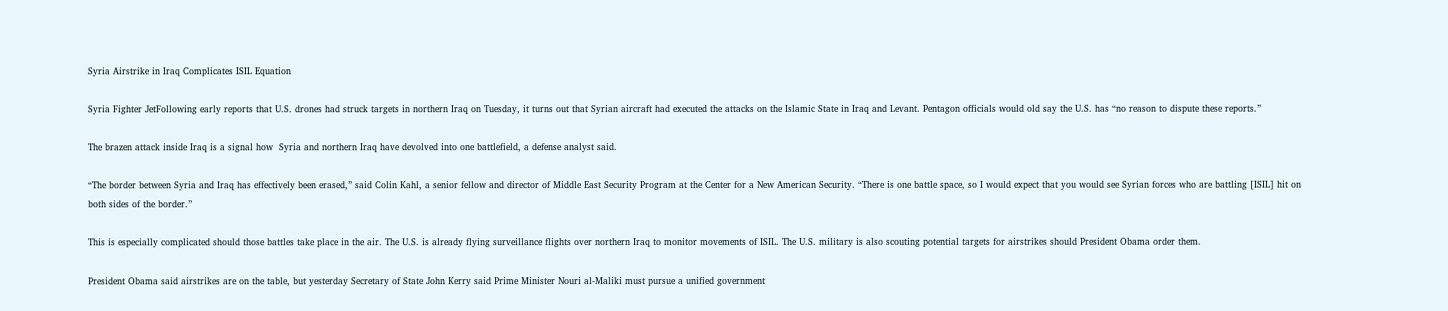Syria Airstrike in Iraq Complicates ISIL Equation

Syria Fighter JetFollowing early reports that U.S. drones had struck targets in northern Iraq on Tuesday, it turns out that Syrian aircraft had executed the attacks on the Islamic State in Iraq and Levant. Pentagon officials would old say the U.S. has “no reason to dispute these reports.”

The brazen attack inside Iraq is a signal how  Syria and northern Iraq have devolved into one battlefield, a defense analyst said.

“The border between Syria and Iraq has effectively been erased,” said Colin Kahl, a senior fellow and director of Middle East Security Program at the Center for a New American Security. “There is one battle space, so I would expect that you would see Syrian forces who are battling [ISIL] hit on both sides of the border.”

This is especially complicated should those battles take place in the air. The U.S. is already flying surveillance flights over northern Iraq to monitor movements of ISIL. The U.S. military is also scouting potential targets for airstrikes should President Obama order them.

President Obama said airstrikes are on the table, but yesterday Secretary of State John Kerry said Prime Minister Nouri al-Maliki must pursue a unified government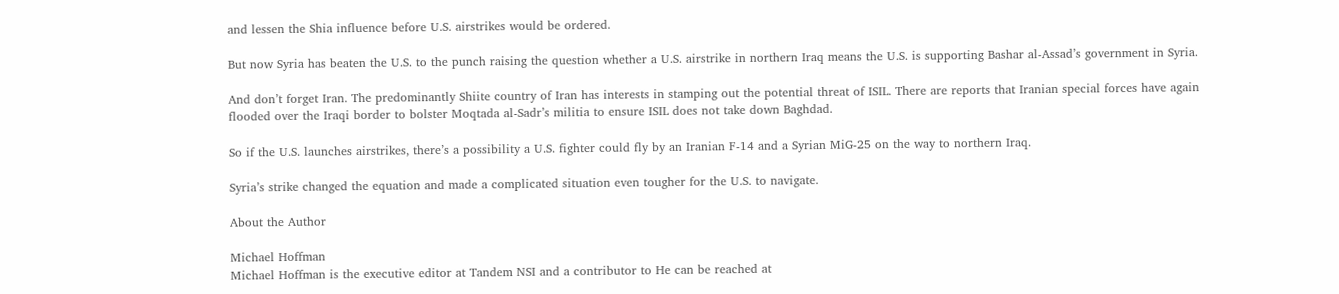and lessen the Shia influence before U.S. airstrikes would be ordered.

But now Syria has beaten the U.S. to the punch raising the question whether a U.S. airstrike in northern Iraq means the U.S. is supporting Bashar al-Assad’s government in Syria.

And don’t forget Iran. The predominantly Shiite country of Iran has interests in stamping out the potential threat of ISIL. There are reports that Iranian special forces have again flooded over the Iraqi border to bolster Moqtada al-Sadr’s militia to ensure ISIL does not take down Baghdad.

So if the U.S. launches airstrikes, there’s a possibility a U.S. fighter could fly by an Iranian F-14 and a Syrian MiG-25 on the way to northern Iraq.

Syria’s strike changed the equation and made a complicated situation even tougher for the U.S. to navigate.

About the Author

Michael Hoffman
Michael Hoffman is the executive editor at Tandem NSI and a contributor to He can be reached at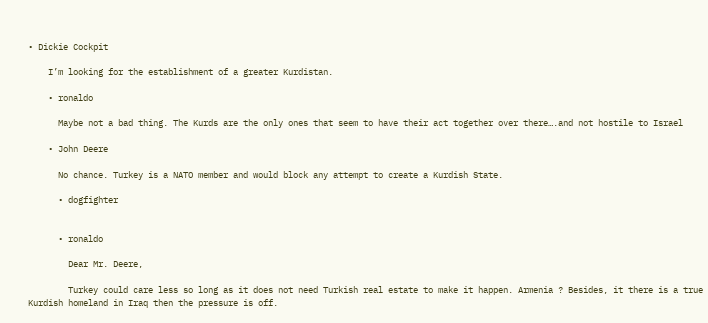• Dickie Cockpit

    I’m looking for the establishment of a greater Kurdistan.

    • ronaldo

      Maybe not a bad thing. The Kurds are the only ones that seem to have their act together over there….and not hostile to Israel

    • John Deere

      No chance. Turkey is a NATO member and would block any attempt to create a Kurdish State.

      • dogfighter


      • ronaldo

        Dear Mr. Deere,

        Turkey could care less so long as it does not need Turkish real estate to make it happen. Armenia ? Besides, it there is a true Kurdish homeland in Iraq then the pressure is off.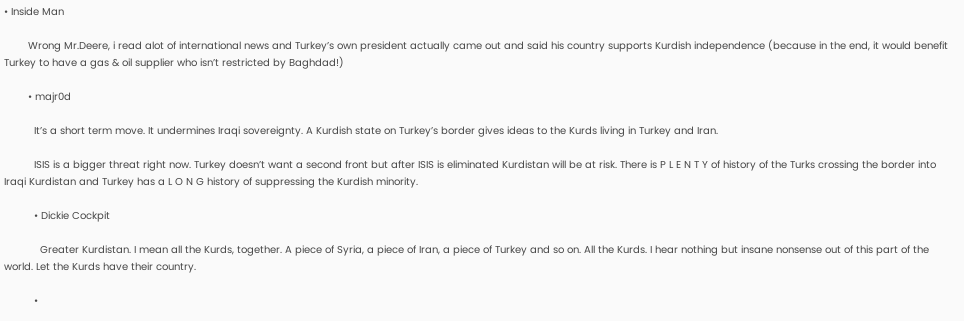• Inside Man

        Wrong Mr.Deere, i read alot of international news and Turkey’s own president actually came out and said his country supports Kurdish independence (because in the end, it would benefit Turkey to have a gas & oil supplier who isn’t restricted by Baghdad!)

        • majr0d

          It’s a short term move. It undermines Iraqi sovereignty. A Kurdish state on Turkey’s border gives ideas to the Kurds living in Turkey and Iran.

          ISIS is a bigger threat right now. Turkey doesn’t want a second front but after ISIS is eliminated Kurdistan will be at risk. There is P L E N T Y of history of the Turks crossing the border into Iraqi Kurdistan and Turkey has a L O N G history of suppressing the Kurdish minority.

          • Dickie Cockpit

            Greater Kurdistan. I mean all the Kurds, together. A piece of Syria, a piece of Iran, a piece of Turkey and so on. All the Kurds. I hear nothing but insane nonsense out of this part of the world. Let the Kurds have their country.

          •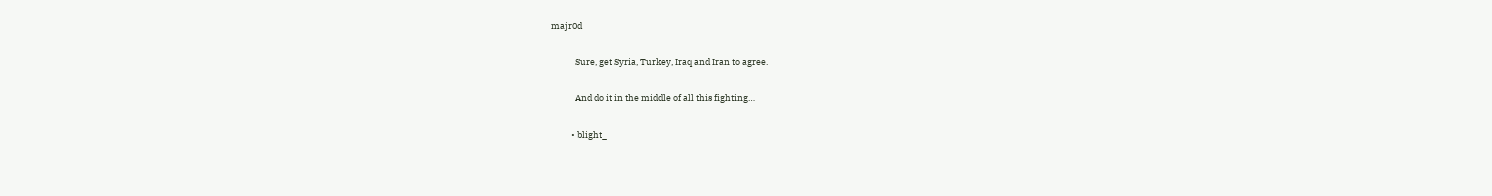majr0d

            Sure, get Syria, Turkey, Iraq and Iran to agree.

            And do it in the middle of all this fighting…

          • blight_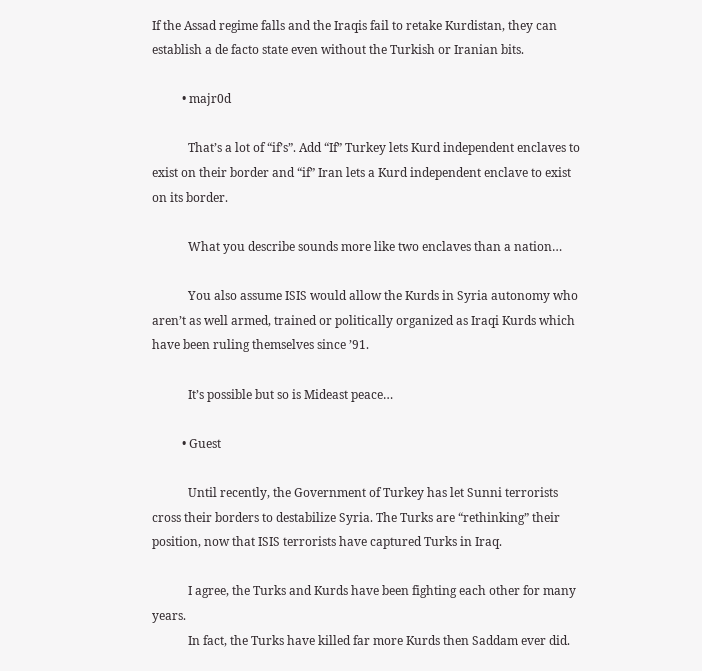If the Assad regime falls and the Iraqis fail to retake Kurdistan, they can establish a de facto state even without the Turkish or Iranian bits.

          • majr0d

            That’s a lot of “if’s”. Add “If” Turkey lets Kurd independent enclaves to exist on their border and “if” Iran lets a Kurd independent enclave to exist on its border.

            What you describe sounds more like two enclaves than a nation…

            You also assume ISIS would allow the Kurds in Syria autonomy who aren’t as well armed, trained or politically organized as Iraqi Kurds which have been ruling themselves since ’91.

            It’s possible but so is Mideast peace…

          • Guest

            Until recently, the Government of Turkey has let Sunni terrorists cross their borders to destabilize Syria. The Turks are “rethinking” their position, now that ISIS terrorists have captured Turks in Iraq.

            I agree, the Turks and Kurds have been fighting each other for many years.
            In fact, the Turks have killed far more Kurds then Saddam ever did.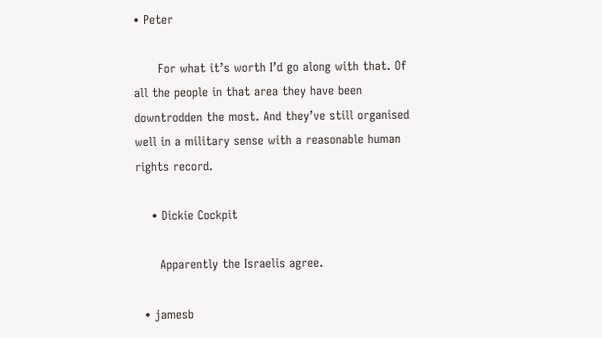• Peter

      For what it’s worth I’d go along with that. Of all the people in that area they have been downtrodden the most. And they’ve still organised well in a military sense with a reasonable human rights record.

    • Dickie Cockpit

      Apparently the Israelis agree.

  • jamesb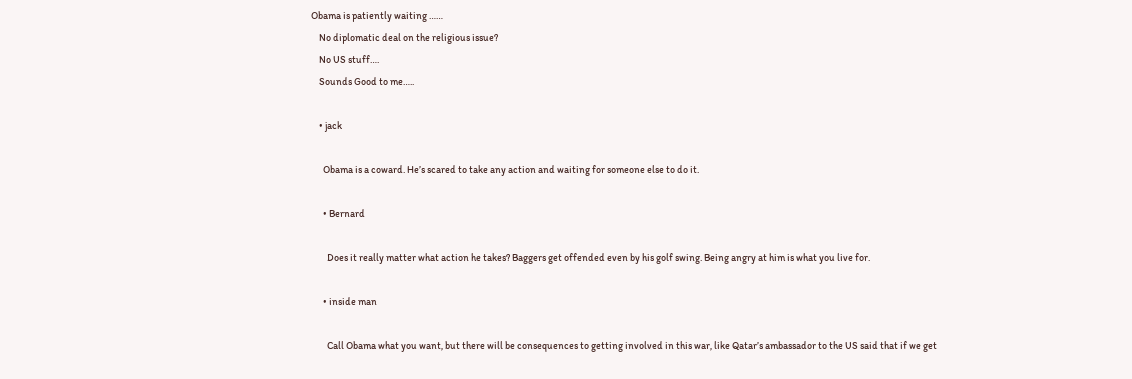Obama is patiently waiting ……
    No diplomatic deal on the religious issue?
    No US stuff….
    Sounds Good to me…..

    • jack

      Obama is a coward. He’s scared to take any action and waiting for someone else to do it.

      • Bernard

        Does it really matter what action he takes? Baggers get offended even by his golf swing. Being angry at him is what you live for.

      • inside man

        Call Obama what you want, but there will be consequences to getting involved in this war, like Qatar’s ambassador to the US said that if we get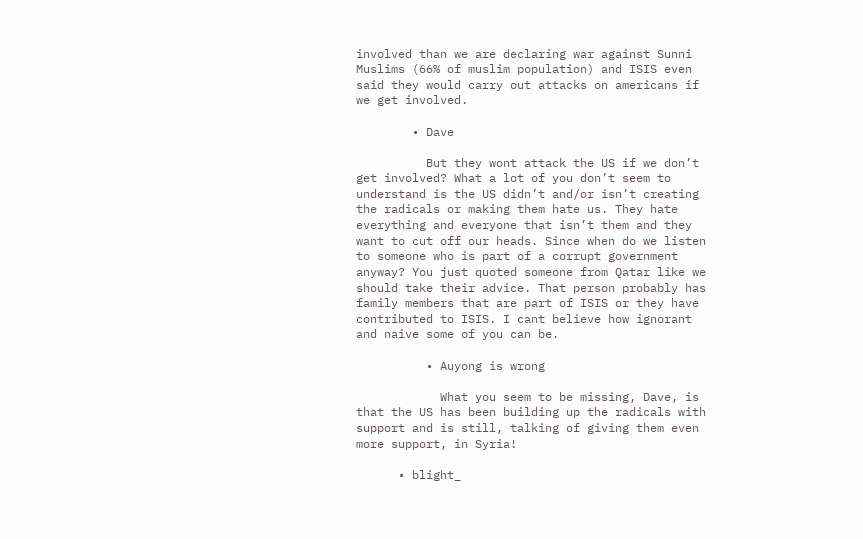involved than we are declaring war against Sunni Muslims (66% of muslim population) and ISIS even said they would carry out attacks on americans if we get involved.

        • Dave

          But they wont attack the US if we don’t get involved? What a lot of you don’t seem to understand is the US didn’t and/or isn’t creating the radicals or making them hate us. They hate everything and everyone that isn’t them and they want to cut off our heads. Since when do we listen to someone who is part of a corrupt government anyway? You just quoted someone from Qatar like we should take their advice. That person probably has family members that are part of ISIS or they have contributed to ISIS. I cant believe how ignorant and naive some of you can be.

          • Auyong is wrong

            What you seem to be missing, Dave, is that the US has been building up the radicals with support and is still, talking of giving them even more support, in Syria!

      • blight_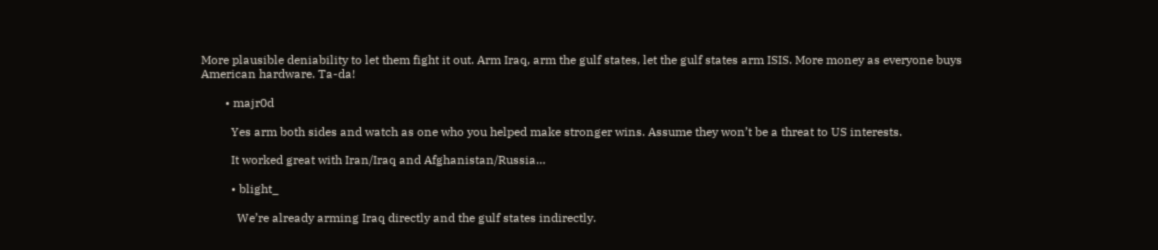More plausible deniability to let them fight it out. Arm Iraq, arm the gulf states, let the gulf states arm ISIS. More money as everyone buys American hardware. Ta-da!

        • majr0d

          Yes arm both sides and watch as one who you helped make stronger wins. Assume they won’t be a threat to US interests.

          It worked great with Iran/Iraq and Afghanistan/Russia…

          • blight_

            We’re already arming Iraq directly and the gulf states indirectly.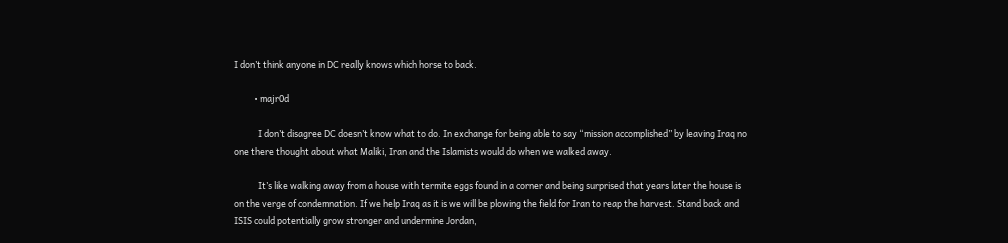I don’t think anyone in DC really knows which horse to back.

          • majr0d

            I don’t disagree DC doesn’t know what to do. In exchange for being able to say “mission accomplished” by leaving Iraq no one there thought about what Maliki, Iran and the Islamists would do when we walked away.

            It’s like walking away from a house with termite eggs found in a corner and being surprised that years later the house is on the verge of condemnation. If we help Iraq as it is we will be plowing the field for Iran to reap the harvest. Stand back and ISIS could potentially grow stronger and undermine Jordan,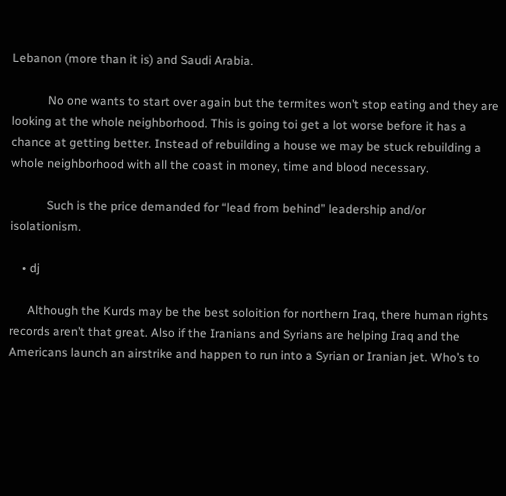Lebanon (more than it is) and Saudi Arabia.

            No one wants to start over again but the termites won’t stop eating and they are looking at the whole neighborhood. This is going toi get a lot worse before it has a chance at getting better. Instead of rebuilding a house we may be stuck rebuilding a whole neighborhood with all the coast in money, time and blood necessary.

            Such is the price demanded for “lead from behind” leadership and/or isolationism.

    • dj

      Although the Kurds may be the best soloition for northern Iraq, there human rights records aren’t that great. Also if the Iranians and Syrians are helping Iraq and the Americans launch an airstrike and happen to run into a Syrian or Iranian jet. Who’s to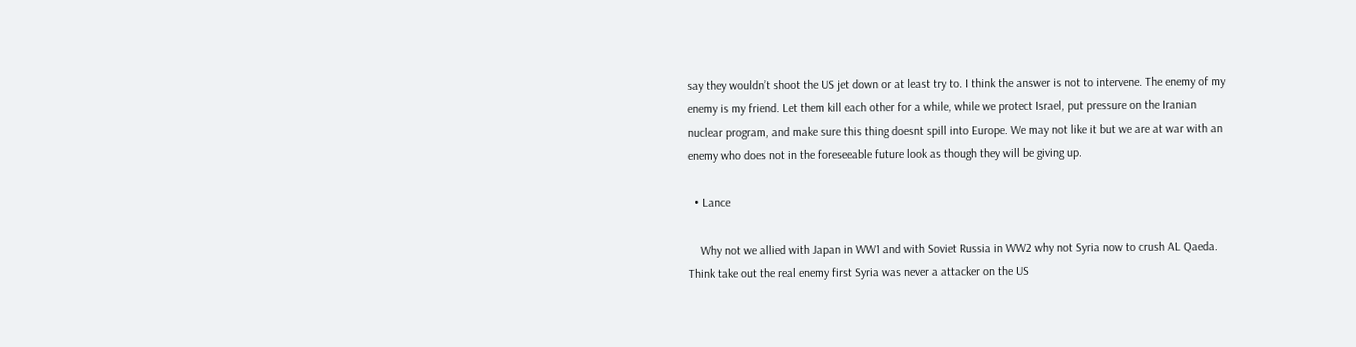say they wouldn’t shoot the US jet down or at least try to. I think the answer is not to intervene. The enemy of my enemy is my friend. Let them kill each other for a while, while we protect Israel, put pressure on the Iranian nuclear program, and make sure this thing doesnt spill into Europe. We may not like it but we are at war with an enemy who does not in the foreseeable future look as though they will be giving up.

  • Lance

    Why not we allied with Japan in WW1 and with Soviet Russia in WW2 why not Syria now to crush AL Qaeda. Think take out the real enemy first Syria was never a attacker on the US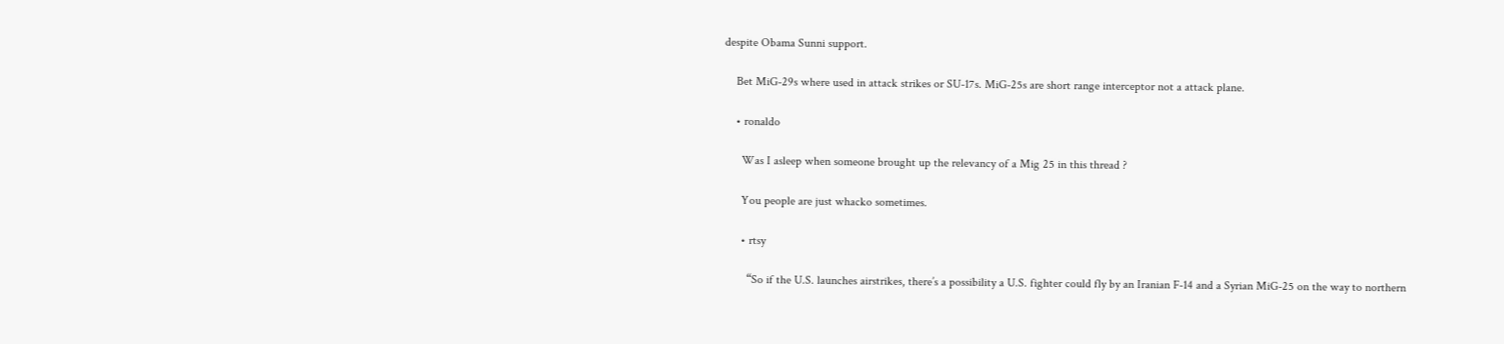despite Obama Sunni support.

    Bet MiG-29s where used in attack strikes or SU-17s. MiG-25s are short range interceptor not a attack plane.

    • ronaldo

      Was I asleep when someone brought up the relevancy of a Mig 25 in this thread ?

      You people are just whacko sometimes.

      • rtsy

        “So if the U.S. launches airstrikes, there’s a possibility a U.S. fighter could fly by an Iranian F-14 and a Syrian MiG-25 on the way to northern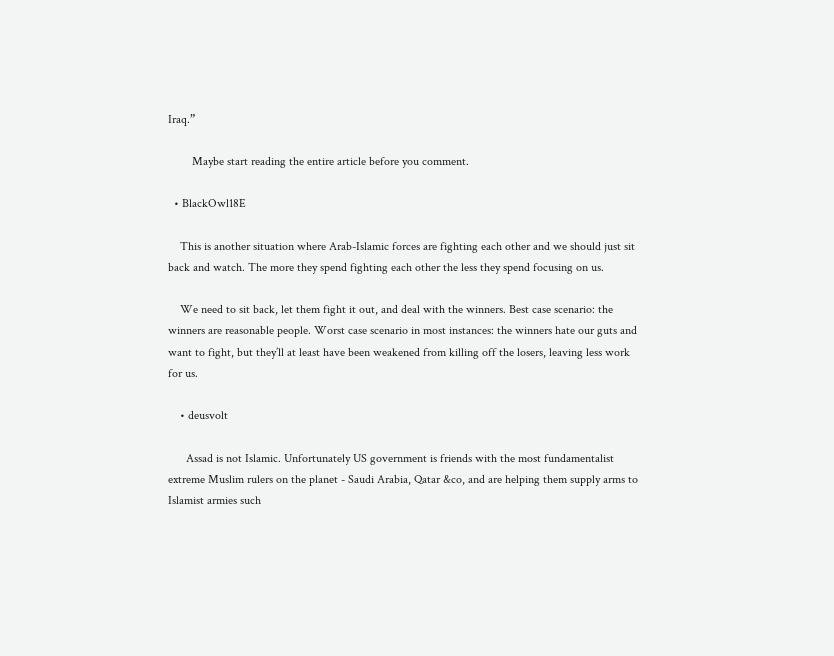Iraq.”

        Maybe start reading the entire article before you comment.

  • BlackOwl18E

    This is another situation where Arab-Islamic forces are fighting each other and we should just sit back and watch. The more they spend fighting each other the less they spend focusing on us.

    We need to sit back, let them fight it out, and deal with the winners. Best case scenario: the winners are reasonable people. Worst case scenario in most instances: the winners hate our guts and want to fight, but they’ll at least have been weakened from killing off the losers, leaving less work for us.

    • deusvolt

      Assad is not Islamic. Unfortunately US government is friends with the most fundamentalist extreme Muslim rulers on the planet - Saudi Arabia, Qatar &co, and are helping them supply arms to Islamist armies such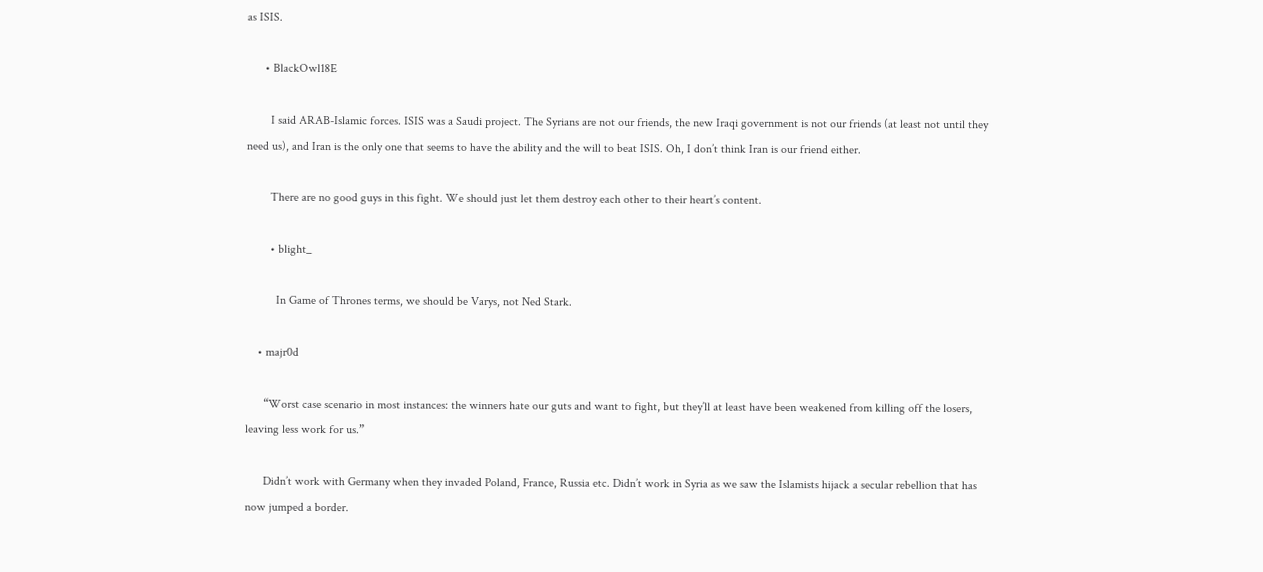as ISIS.

      • BlackOwl18E

        I said ARAB-Islamic forces. ISIS was a Saudi project. The Syrians are not our friends, the new Iraqi government is not our friends (at least not until they need us), and Iran is the only one that seems to have the ability and the will to beat ISIS. Oh, I don’t think Iran is our friend either.

        There are no good guys in this fight. We should just let them destroy each other to their heart’s content.

        • blight_

          In Game of Thrones terms, we should be Varys, not Ned Stark.

    • majr0d

      “Worst case scenario in most instances: the winners hate our guts and want to fight, but they’ll at least have been weakened from killing off the losers, leaving less work for us.”

      Didn’t work with Germany when they invaded Poland, France, Russia etc. Didn’t work in Syria as we saw the Islamists hijack a secular rebellion that has now jumped a border.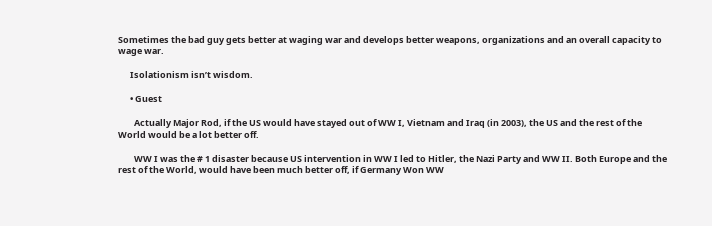Sometimes the bad guy gets better at waging war and develops better weapons, organizations and an overall capacity to wage war.

      Isolationism isn’t wisdom.

      • Guest

        Actually Major Rod, if the US would have stayed out of WW I, Vietnam and Iraq (in 2003), the US and the rest of the World would be a lot better off.

        WW I was the # 1 disaster because US intervention in WW I led to Hitler, the Nazi Party and WW II. Both Europe and the rest of the World, would have been much better off, if Germany Won WW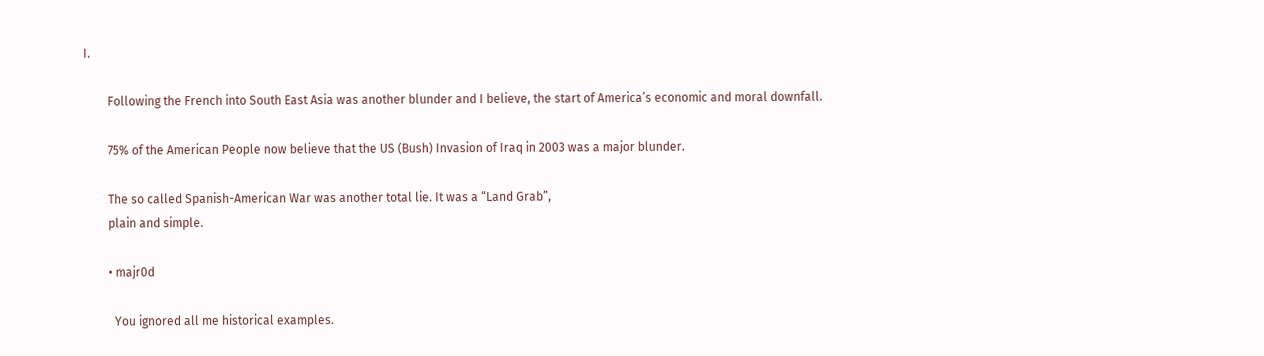I.

        Following the French into South East Asia was another blunder and I believe, the start of America’s economic and moral downfall.

        75% of the American People now believe that the US (Bush) Invasion of Iraq in 2003 was a major blunder.

        The so called Spanish-American War was another total lie. It was a “Land Grab”,
        plain and simple.

        • majr0d

          You ignored all me historical examples.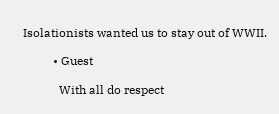Isolationists wanted us to stay out of WWII.

          • Guest

            With all do respect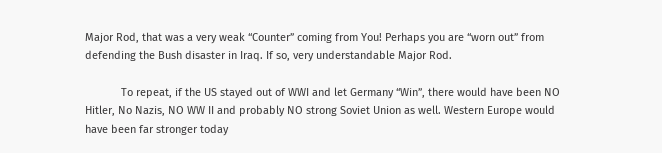Major Rod, that was a very weak “Counter” coming from You! Perhaps you are “worn out” from defending the Bush disaster in Iraq. If so, very understandable Major Rod.

            To repeat, if the US stayed out of WWI and let Germany “Win”, there would have been NO Hitler, No Nazis, NO WW II and probably NO strong Soviet Union as well. Western Europe would have been far stronger today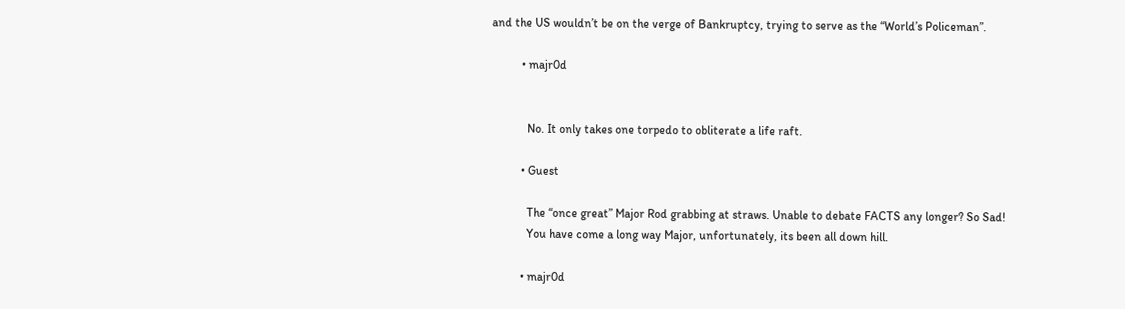and the US wouldn’t be on the verge of Bankruptcy, trying to serve as the “World’s Policeman”.

          • majr0d


            No. It only takes one torpedo to obliterate a life raft.

          • Guest

            The “once great” Major Rod grabbing at straws. Unable to debate FACTS any longer? So Sad!
            You have come a long way Major, unfortunately, its been all down hill.

          • majr0d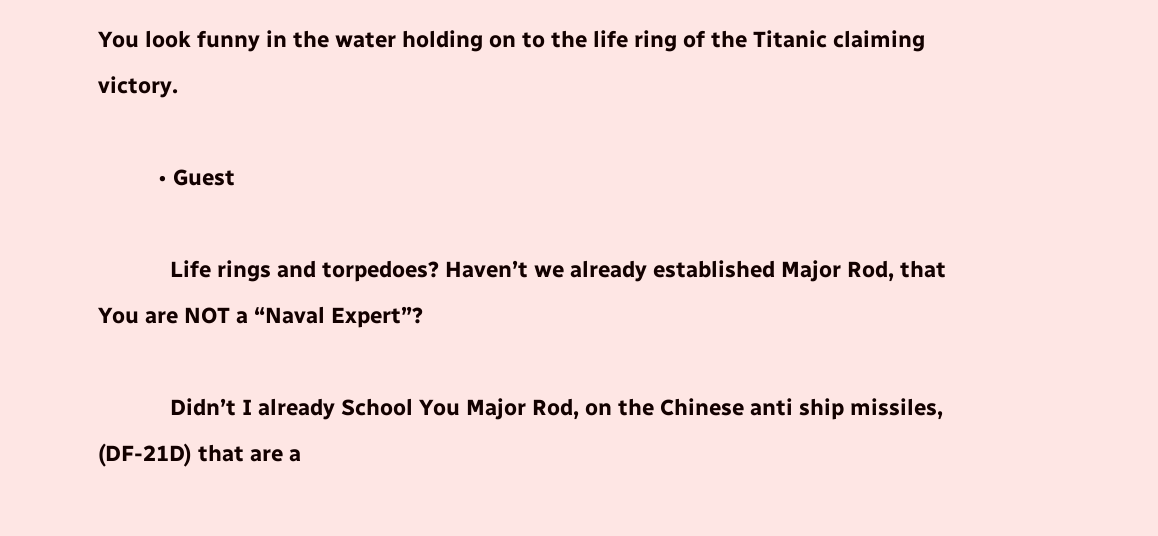You look funny in the water holding on to the life ring of the Titanic claiming victory.

          • Guest

            Life rings and torpedoes? Haven’t we already established Major Rod, that You are NOT a “Naval Expert”?

            Didn’t I already School You Major Rod, on the Chinese anti ship missiles, (DF-21D) that are a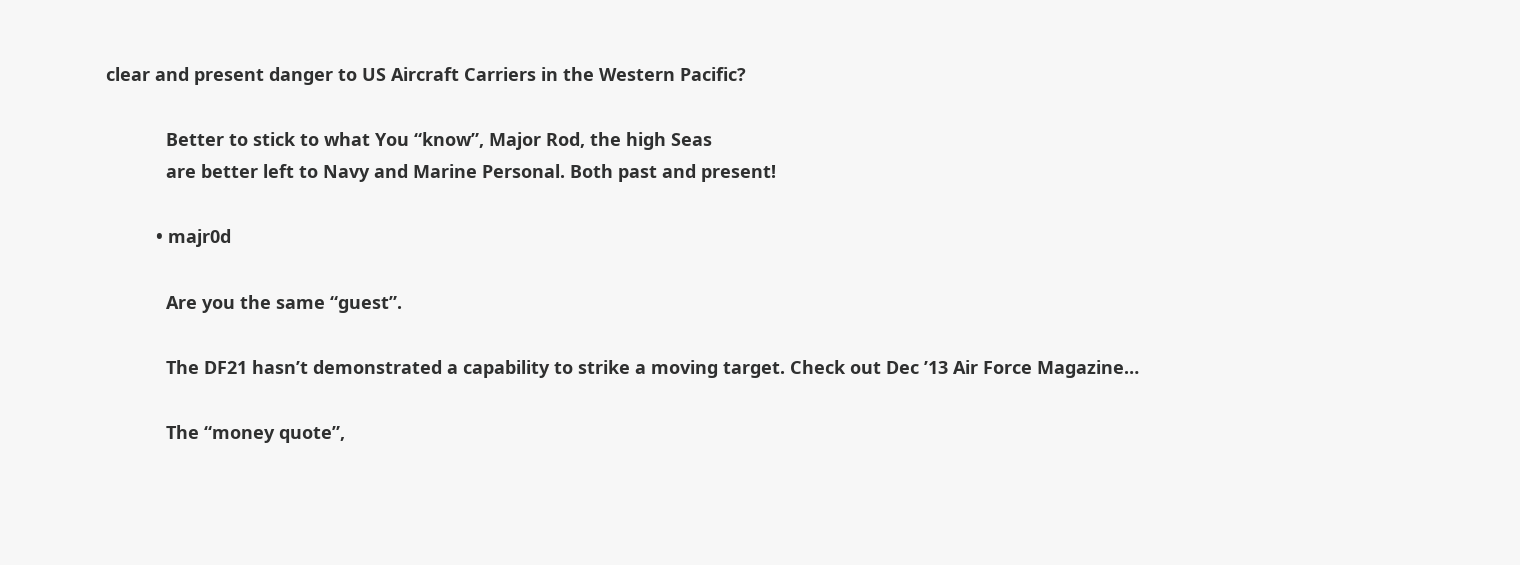clear and present danger to US Aircraft Carriers in the Western Pacific?

            Better to stick to what You “know”, Major Rod, the high Seas
            are better left to Navy and Marine Personal. Both past and present!

          • majr0d

            Are you the same “guest”.

            The DF21 hasn’t demonstrated a capability to strike a moving target. Check out Dec ’13 Air Force Magazine…

            The “money quote”,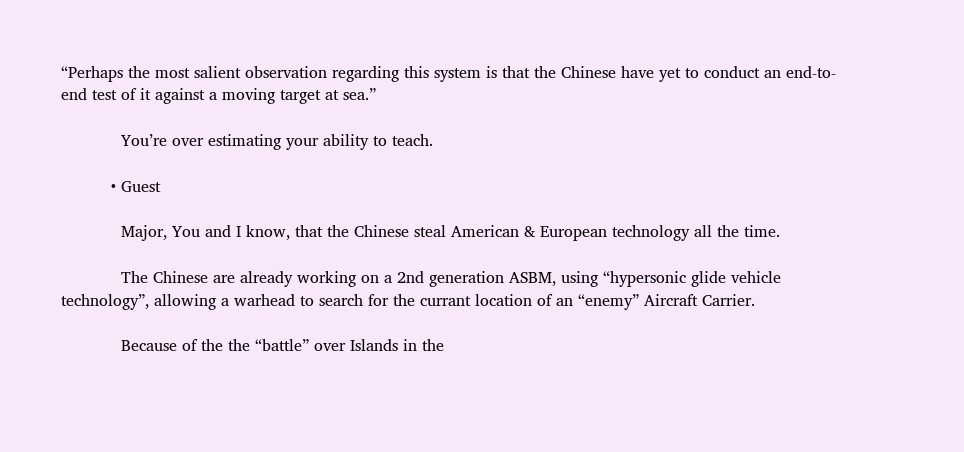“Perhaps the most salient observation regarding this system is that the Chinese have yet to conduct an end-to-end test of it against a moving target at sea.”

            You’re over estimating your ability to teach.

          • Guest

            Major, You and I know, that the Chinese steal American & European technology all the time.

            The Chinese are already working on a 2nd generation ASBM, using “hypersonic glide vehicle technology”, allowing a warhead to search for the currant location of an “enemy” Aircraft Carrier.

            Because of the the “battle” over Islands in the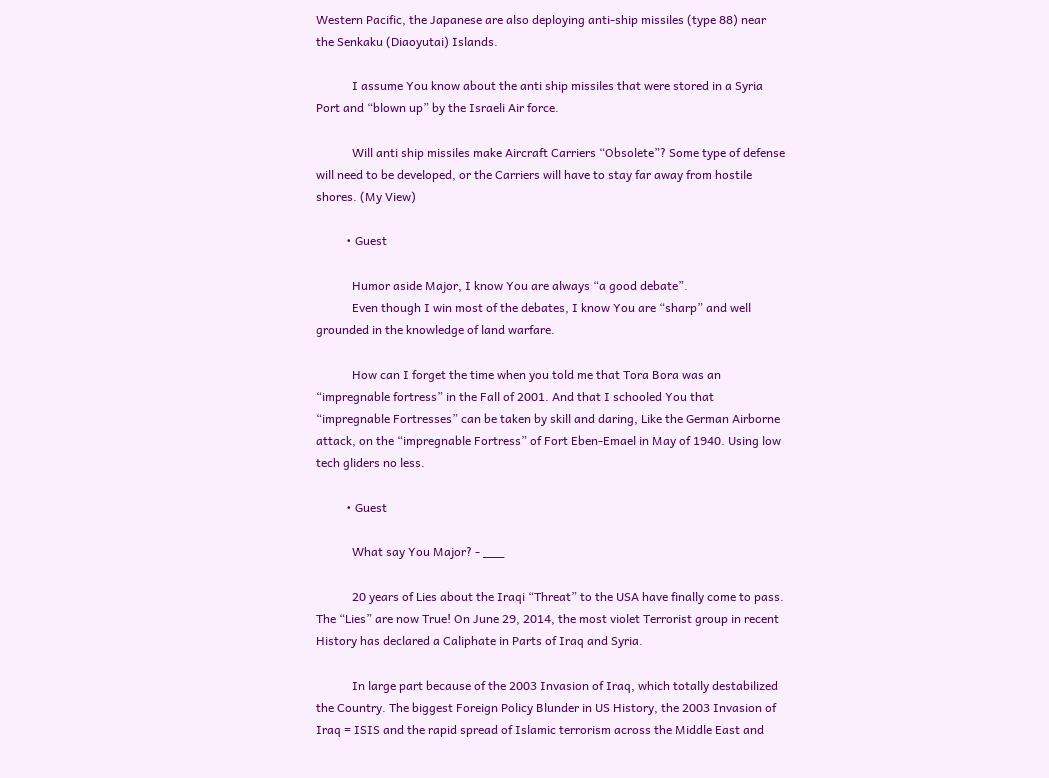Western Pacific, the Japanese are also deploying anti-ship missiles (type 88) near the Senkaku (Diaoyutai) Islands.

            I assume You know about the anti ship missiles that were stored in a Syria Port and “blown up” by the Israeli Air force.

            Will anti ship missiles make Aircraft Carriers “Obsolete”? Some type of defense will need to be developed, or the Carriers will have to stay far away from hostile shores. (My View)

          • Guest

            Humor aside Major, I know You are always “a good debate”.
            Even though I win most of the debates, I know You are “sharp” and well grounded in the knowledge of land warfare.

            How can I forget the time when you told me that Tora Bora was an “impregnable fortress” in the Fall of 2001. And that I schooled You that “impregnable Fortresses” can be taken by skill and daring, Like the German Airborne attack, on the “impregnable Fortress” of Fort Eben-Emael in May of 1940. Using low tech gliders no less.

          • Guest

            What say You Major? - ___

            20 years of Lies about the Iraqi “Threat” to the USA have finally come to pass. The “Lies” are now True! On June 29, 2014, the most violet Terrorist group in recent History has declared a Caliphate in Parts of Iraq and Syria.

            In large part because of the 2003 Invasion of Iraq, which totally destabilized the Country. The biggest Foreign Policy Blunder in US History, the 2003 Invasion of Iraq = ISIS and the rapid spread of Islamic terrorism across the Middle East and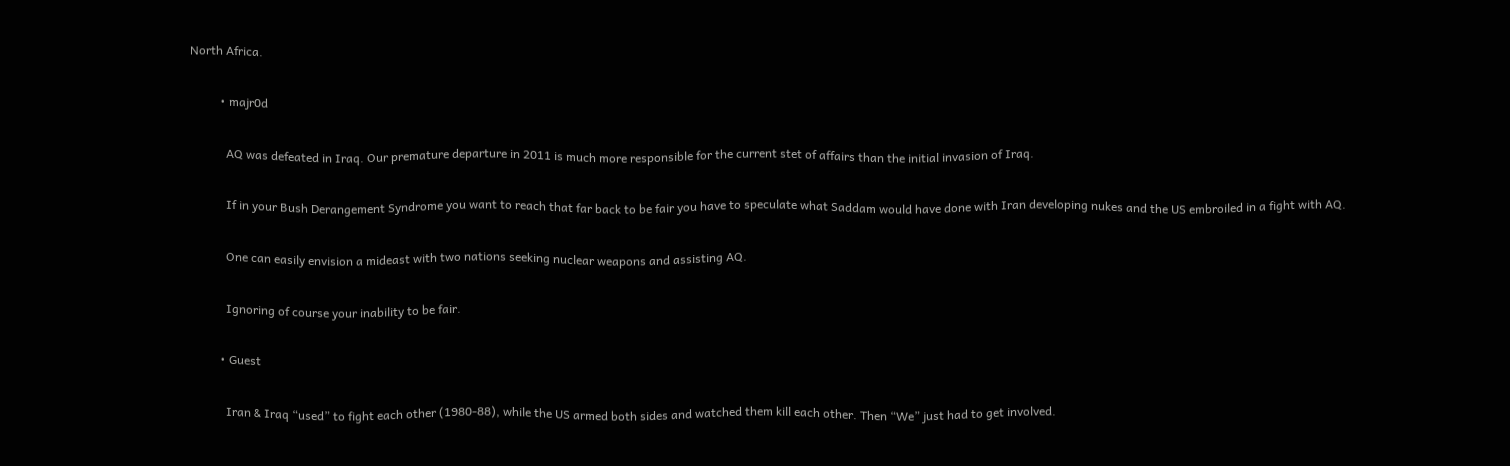North Africa.

          • majr0d

            AQ was defeated in Iraq. Our premature departure in 2011 is much more responsible for the current stet of affairs than the initial invasion of Iraq.

            If in your Bush Derangement Syndrome you want to reach that far back to be fair you have to speculate what Saddam would have done with Iran developing nukes and the US embroiled in a fight with AQ.

            One can easily envision a mideast with two nations seeking nuclear weapons and assisting AQ.

            Ignoring of course your inability to be fair.

          • Guest

            Iran & Iraq “used” to fight each other (1980-88), while the US armed both sides and watched them kill each other. Then “We” just had to get involved.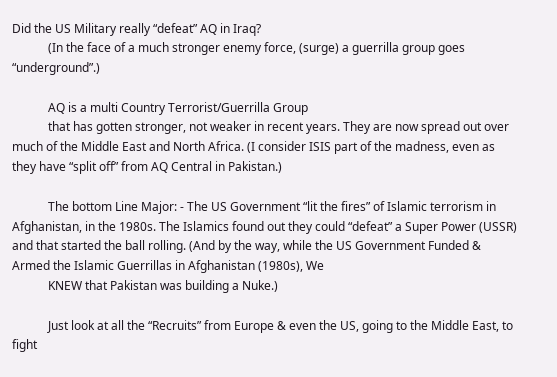Did the US Military really “defeat” AQ in Iraq?
            (In the face of a much stronger enemy force, (surge) a guerrilla group goes “underground”.)

            AQ is a multi Country Terrorist/Guerrilla Group
            that has gotten stronger, not weaker in recent years. They are now spread out over much of the Middle East and North Africa. (I consider ISIS part of the madness, even as they have “split off” from AQ Central in Pakistan.)

            The bottom Line Major: - The US Government “lit the fires” of Islamic terrorism in Afghanistan, in the 1980s. The Islamics found out they could “defeat” a Super Power (USSR) and that started the ball rolling. (And by the way, while the US Government Funded & Armed the Islamic Guerrillas in Afghanistan (1980s), We
            KNEW that Pakistan was building a Nuke.)

            Just look at all the “Recruits” from Europe & even the US, going to the Middle East, to fight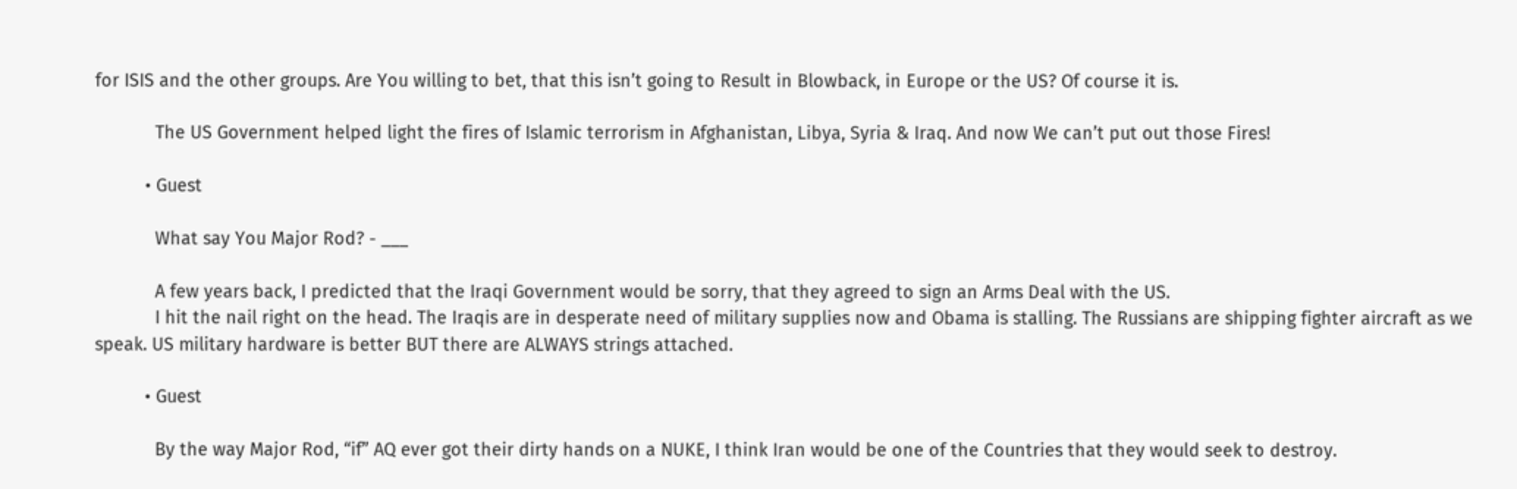for ISIS and the other groups. Are You willing to bet, that this isn’t going to Result in Blowback, in Europe or the US? Of course it is.

            The US Government helped light the fires of Islamic terrorism in Afghanistan, Libya, Syria & Iraq. And now We can’t put out those Fires!

          • Guest

            What say You Major Rod? - ___

            A few years back, I predicted that the Iraqi Government would be sorry, that they agreed to sign an Arms Deal with the US.
            I hit the nail right on the head. The Iraqis are in desperate need of military supplies now and Obama is stalling. The Russians are shipping fighter aircraft as we speak. US military hardware is better BUT there are ALWAYS strings attached.

          • Guest

            By the way Major Rod, “if” AQ ever got their dirty hands on a NUKE, I think Iran would be one of the Countries that they would seek to destroy.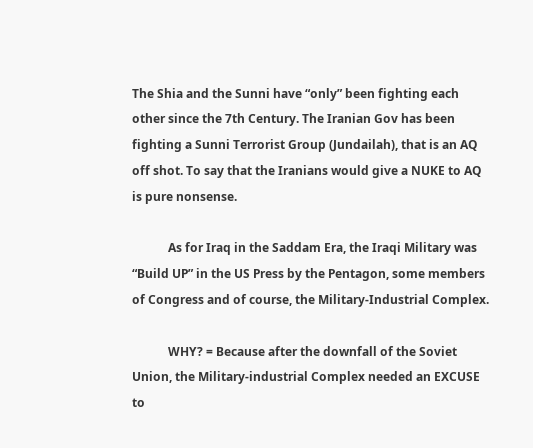The Shia and the Sunni have “only” been fighting each other since the 7th Century. The Iranian Gov has been fighting a Sunni Terrorist Group (Jundailah), that is an AQ off shot. To say that the Iranians would give a NUKE to AQ is pure nonsense.

            As for Iraq in the Saddam Era, the Iraqi Military was “Build UP” in the US Press by the Pentagon, some members of Congress and of course, the Military-Industrial Complex.

            WHY? = Because after the downfall of the Soviet Union, the Military-industrial Complex needed an EXCUSE to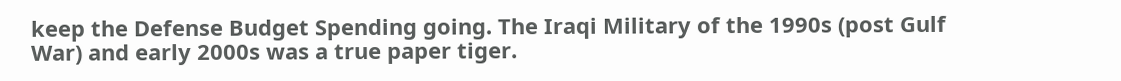keep the Defense Budget Spending going. The Iraqi Military of the 1990s (post Gulf War) and early 2000s was a true paper tiger.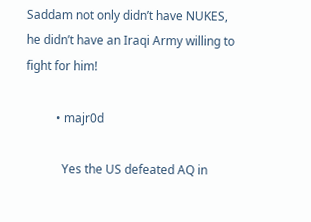Saddam not only didn’t have NUKES, he didn’t have an Iraqi Army willing to fight for him!

          • majr0d

            Yes the US defeated AQ in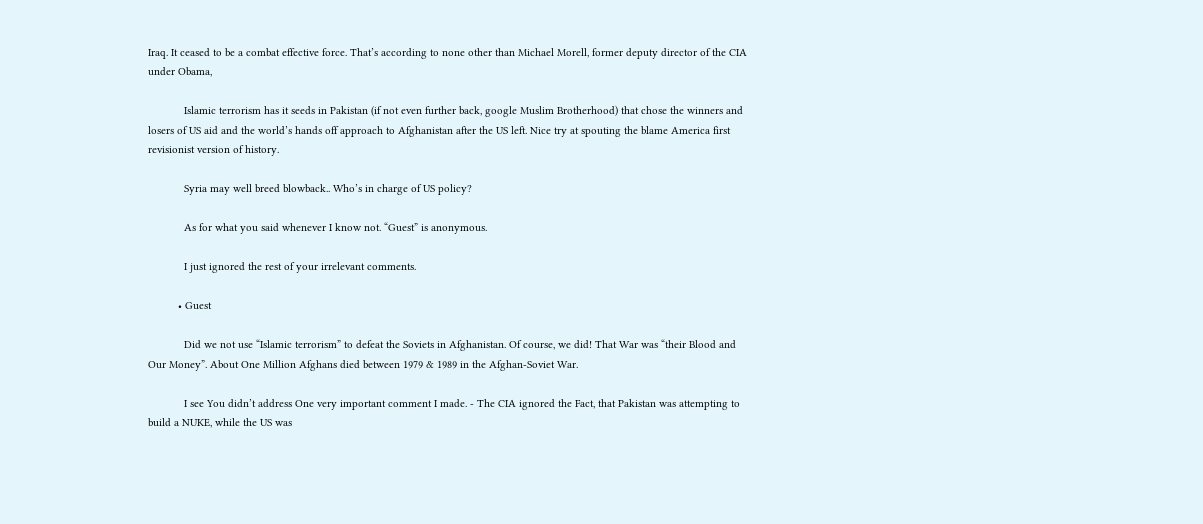Iraq. It ceased to be a combat effective force. That’s according to none other than Michael Morell, former deputy director of the CIA under Obama,

            Islamic terrorism has it seeds in Pakistan (if not even further back, google Muslim Brotherhood) that chose the winners and losers of US aid and the world’s hands off approach to Afghanistan after the US left. Nice try at spouting the blame America first revisionist version of history.

            Syria may well breed blowback.. Who’s in charge of US policy?

            As for what you said whenever I know not. “Guest” is anonymous.

            I just ignored the rest of your irrelevant comments.

          • Guest

            Did we not use “Islamic terrorism” to defeat the Soviets in Afghanistan. Of course, we did! That War was “their Blood and Our Money”. About One Million Afghans died between 1979 & 1989 in the Afghan-Soviet War.

            I see You didn’t address One very important comment I made. - The CIA ignored the Fact, that Pakistan was attempting to build a NUKE, while the US was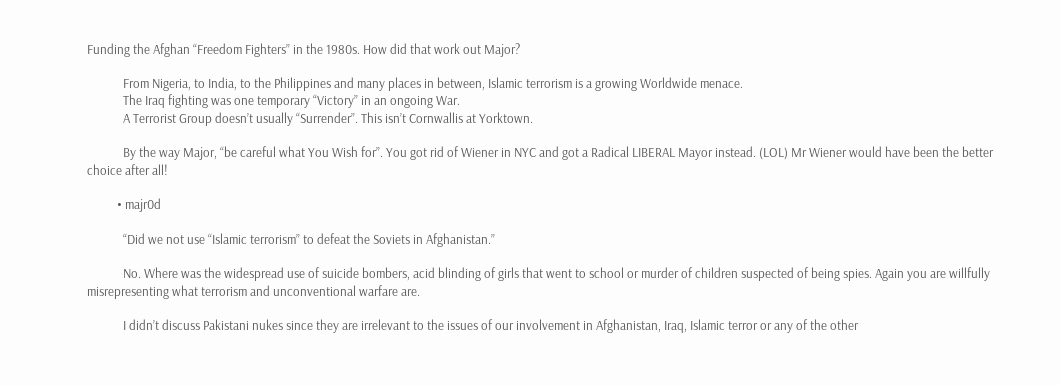Funding the Afghan “Freedom Fighters” in the 1980s. How did that work out Major?

            From Nigeria, to India, to the Philippines and many places in between, Islamic terrorism is a growing Worldwide menace.
            The Iraq fighting was one temporary “Victory” in an ongoing War.
            A Terrorist Group doesn’t usually “Surrender”. This isn’t Cornwallis at Yorktown.

            By the way Major, “be careful what You Wish for”. You got rid of Wiener in NYC and got a Radical LIBERAL Mayor instead. (LOL) Mr Wiener would have been the better choice after all!

          • majr0d

            “Did we not use “Islamic terrorism” to defeat the Soviets in Afghanistan.”

            No. Where was the widespread use of suicide bombers, acid blinding of girls that went to school or murder of children suspected of being spies. Again you are willfully misrepresenting what terrorism and unconventional warfare are.

            I didn’t discuss Pakistani nukes since they are irrelevant to the issues of our involvement in Afghanistan, Iraq, Islamic terror or any of the other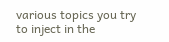various topics you try to inject in the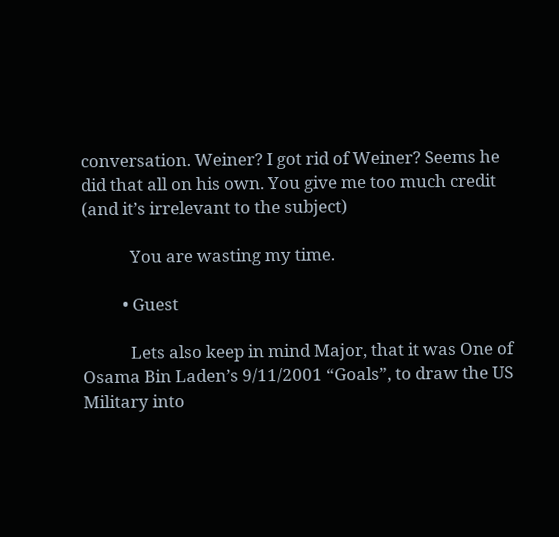conversation. Weiner? I got rid of Weiner? Seems he did that all on his own. You give me too much credit (and it’s irrelevant to the subject)

            You are wasting my time.

          • Guest

            Lets also keep in mind Major, that it was One of Osama Bin Laden’s 9/11/2001 “Goals”, to draw the US Military into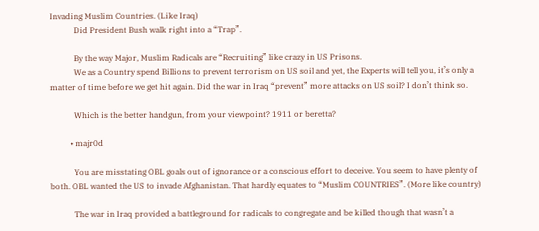Invading Muslim Countries. (Like Iraq)
            Did President Bush walk right into a “Trap”.

            By the way Major, Muslim Radicals are “Recruiting” like crazy in US Prisons.
            We as a Country spend Billions to prevent terrorism on US soil and yet, the Experts will tell you, it’s only a matter of time before we get hit again. Did the war in Iraq “prevent” more attacks on US soil? I don’t think so.

            Which is the better handgun, from your viewpoint? 1911 or beretta?

          • majr0d

            You are misstating OBL goals out of ignorance or a conscious effort to deceive. You seem to have plenty of both. OBL wanted the US to invade Afghanistan. That hardly equates to “Muslim COUNTRIES”. (More like country)

            The war in Iraq provided a battleground for radicals to congregate and be killed though that wasn’t a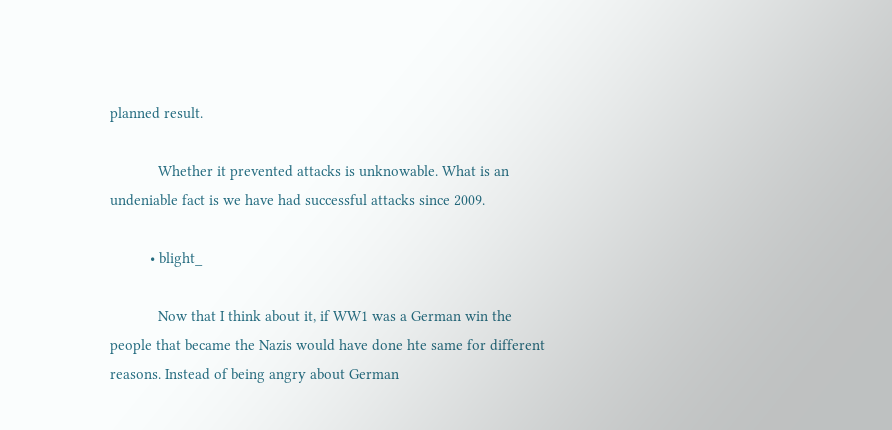planned result.

            Whether it prevented attacks is unknowable. What is an undeniable fact is we have had successful attacks since 2009.

          • blight_

            Now that I think about it, if WW1 was a German win the people that became the Nazis would have done hte same for different reasons. Instead of being angry about German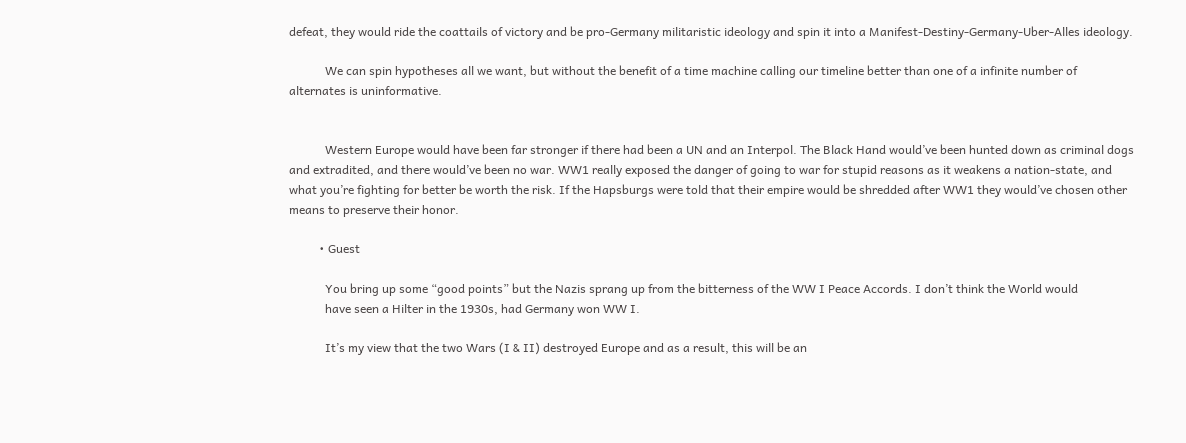defeat, they would ride the coattails of victory and be pro-Germany militaristic ideology and spin it into a Manifest-Destiny-Germany-Uber-Alles ideology.

            We can spin hypotheses all we want, but without the benefit of a time machine calling our timeline better than one of a infinite number of alternates is uninformative.


            Western Europe would have been far stronger if there had been a UN and an Interpol. The Black Hand would’ve been hunted down as criminal dogs and extradited, and there would’ve been no war. WW1 really exposed the danger of going to war for stupid reasons as it weakens a nation-state, and what you’re fighting for better be worth the risk. If the Hapsburgs were told that their empire would be shredded after WW1 they would’ve chosen other means to preserve their honor.

          • Guest

            You bring up some “good points” but the Nazis sprang up from the bitterness of the WW I Peace Accords. I don’t think the World would
            have seen a Hilter in the 1930s, had Germany won WW I.

            It’s my view that the two Wars (I & II) destroyed Europe and as a result, this will be an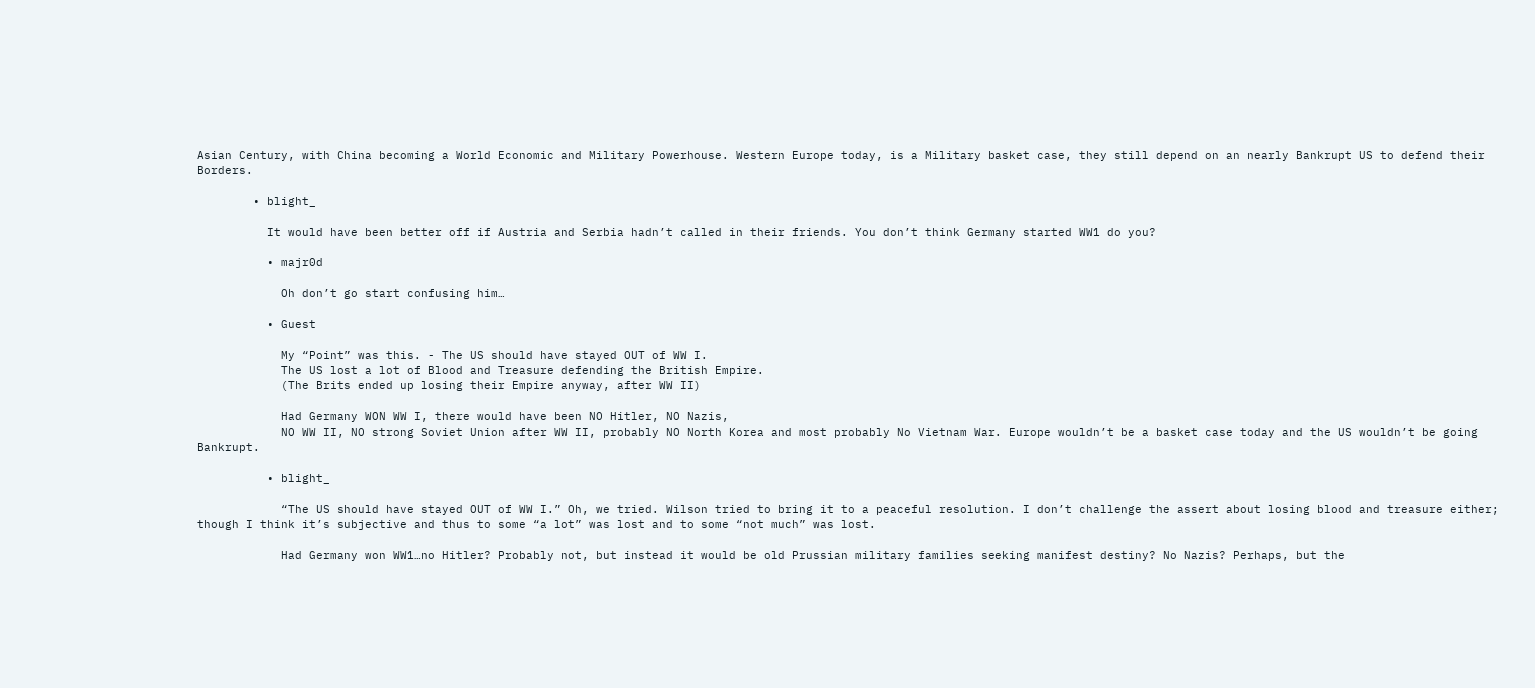Asian Century, with China becoming a World Economic and Military Powerhouse. Western Europe today, is a Military basket case, they still depend on an nearly Bankrupt US to defend their Borders.

        • blight_

          It would have been better off if Austria and Serbia hadn’t called in their friends. You don’t think Germany started WW1 do you?

          • majr0d

            Oh don’t go start confusing him…

          • Guest

            My “Point” was this. - The US should have stayed OUT of WW I.
            The US lost a lot of Blood and Treasure defending the British Empire.
            (The Brits ended up losing their Empire anyway, after WW II)

            Had Germany WON WW I, there would have been NO Hitler, NO Nazis,
            NO WW II, NO strong Soviet Union after WW II, probably NO North Korea and most probably No Vietnam War. Europe wouldn’t be a basket case today and the US wouldn’t be going Bankrupt.

          • blight_

            “The US should have stayed OUT of WW I.” Oh, we tried. Wilson tried to bring it to a peaceful resolution. I don’t challenge the assert about losing blood and treasure either; though I think it’s subjective and thus to some “a lot” was lost and to some “not much” was lost.

            Had Germany won WW1…no Hitler? Probably not, but instead it would be old Prussian military families seeking manifest destiny? No Nazis? Perhaps, but the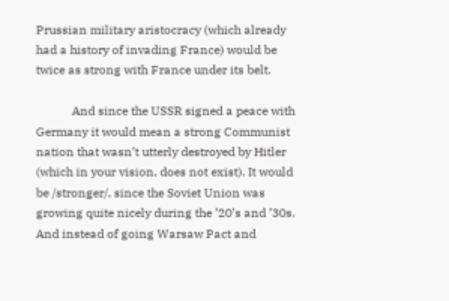Prussian military aristocracy (which already had a history of invading France) would be twice as strong with France under its belt.

            And since the USSR signed a peace with Germany it would mean a strong Communist nation that wasn’t utterly destroyed by Hitler (which in your vision, does not exist). It would be /stronger/, since the Soviet Union was growing quite nicely during the ’20’s and ’30s. And instead of going Warsaw Pact and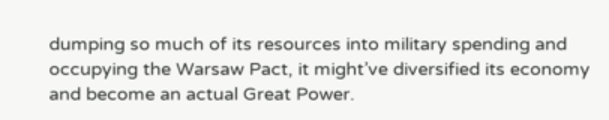dumping so much of its resources into military spending and occupying the Warsaw Pact, it might’ve diversified its economy and become an actual Great Power.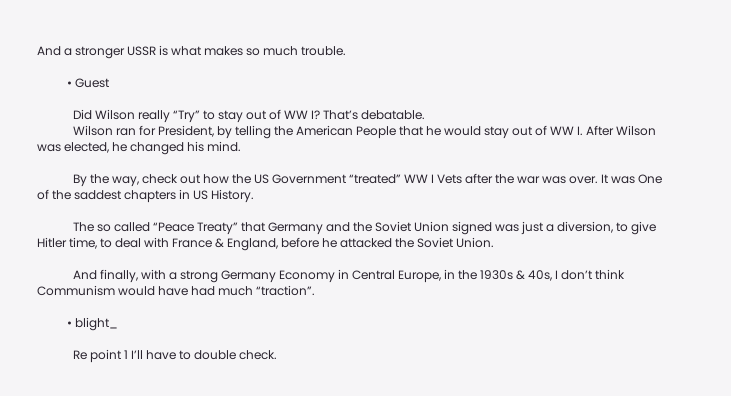And a stronger USSR is what makes so much trouble.

          • Guest

            Did Wilson really “Try” to stay out of WW I? That’s debatable.
            Wilson ran for President, by telling the American People that he would stay out of WW I. After Wilson was elected, he changed his mind.

            By the way, check out how the US Government “treated” WW I Vets after the war was over. It was One of the saddest chapters in US History.

            The so called “Peace Treaty” that Germany and the Soviet Union signed was just a diversion, to give Hitler time, to deal with France & England, before he attacked the Soviet Union.

            And finally, with a strong Germany Economy in Central Europe, in the 1930s & 40s, I don’t think Communism would have had much “traction”.

          • blight_

            Re point 1 I’ll have to double check.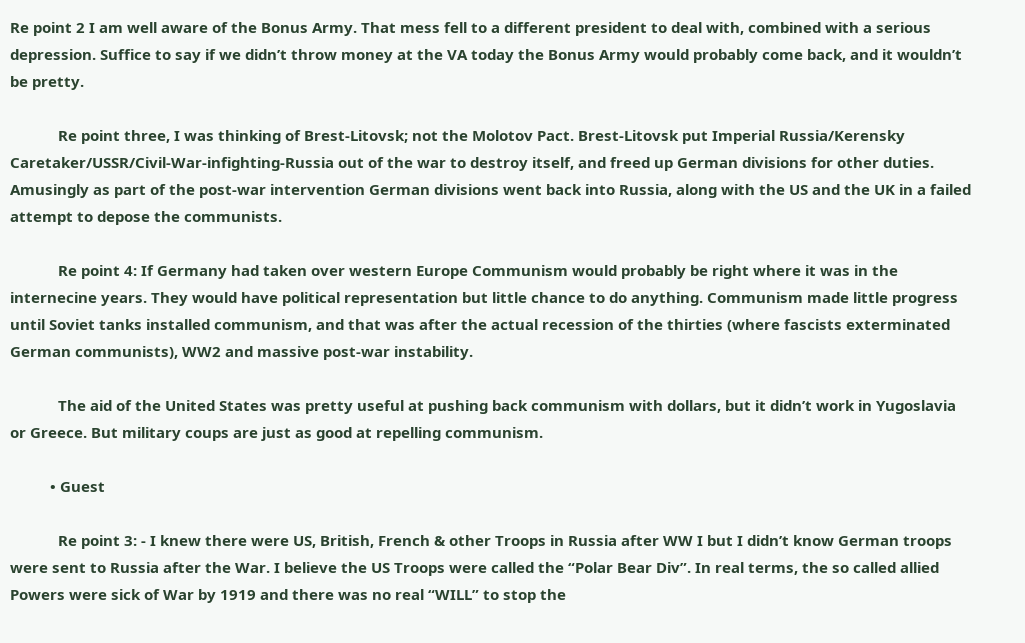Re point 2 I am well aware of the Bonus Army. That mess fell to a different president to deal with, combined with a serious depression. Suffice to say if we didn’t throw money at the VA today the Bonus Army would probably come back, and it wouldn’t be pretty.

            Re point three, I was thinking of Brest-Litovsk; not the Molotov Pact. Brest-Litovsk put Imperial Russia/Kerensky Caretaker/USSR/Civil-War-infighting-Russia out of the war to destroy itself, and freed up German divisions for other duties. Amusingly as part of the post-war intervention German divisions went back into Russia, along with the US and the UK in a failed attempt to depose the communists.

            Re point 4: If Germany had taken over western Europe Communism would probably be right where it was in the internecine years. They would have political representation but little chance to do anything. Communism made little progress until Soviet tanks installed communism, and that was after the actual recession of the thirties (where fascists exterminated German communists), WW2 and massive post-war instability.

            The aid of the United States was pretty useful at pushing back communism with dollars, but it didn’t work in Yugoslavia or Greece. But military coups are just as good at repelling communism.

          • Guest

            Re point 3: - I knew there were US, British, French & other Troops in Russia after WW I but I didn’t know German troops were sent to Russia after the War. I believe the US Troops were called the “Polar Bear Div”. In real terms, the so called allied Powers were sick of War by 1919 and there was no real “WILL” to stop the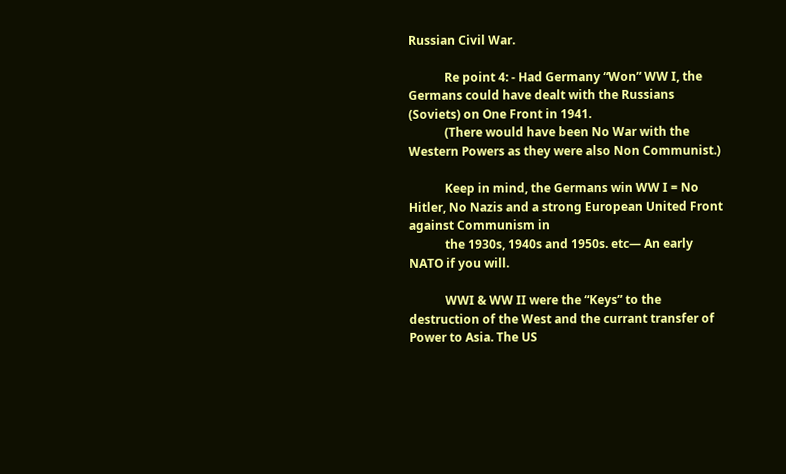Russian Civil War.

            Re point 4: - Had Germany “Won” WW I, the Germans could have dealt with the Russians (Soviets) on One Front in 1941.
            (There would have been No War with the Western Powers as they were also Non Communist.)

            Keep in mind, the Germans win WW I = No Hitler, No Nazis and a strong European United Front against Communism in
            the 1930s, 1940s and 1950s. etc— An early NATO if you will.

            WWI & WW II were the “Keys” to the destruction of the West and the currant transfer of Power to Asia. The US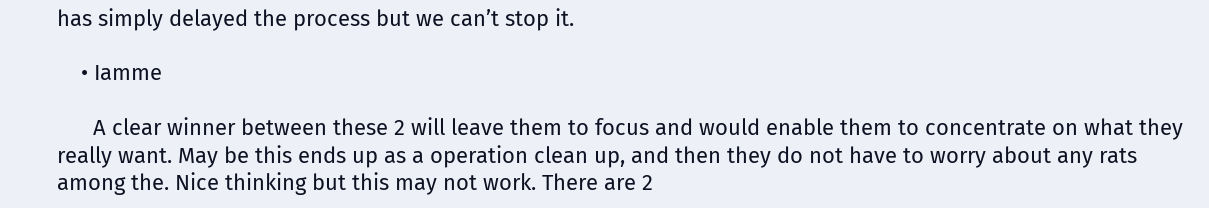has simply delayed the process but we can’t stop it.

    • Iamme

      A clear winner between these 2 will leave them to focus and would enable them to concentrate on what they really want. May be this ends up as a operation clean up, and then they do not have to worry about any rats among the. Nice thinking but this may not work. There are 2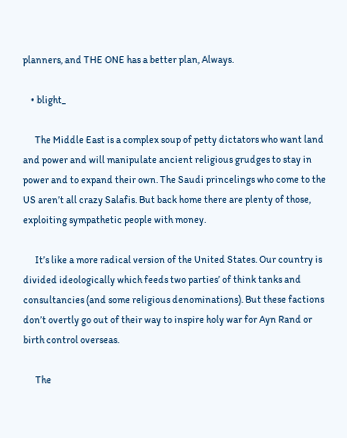planners, and THE ONE has a better plan, Always.

    • blight_

      The Middle East is a complex soup of petty dictators who want land and power and will manipulate ancient religious grudges to stay in power and to expand their own. The Saudi princelings who come to the US aren’t all crazy Salafis. But back home there are plenty of those, exploiting sympathetic people with money.

      It’s like a more radical version of the United States. Our country is divided ideologically which feeds two parties’ of think tanks and consultancies (and some religious denominations). But these factions don’t overtly go out of their way to inspire holy war for Ayn Rand or birth control overseas.

      The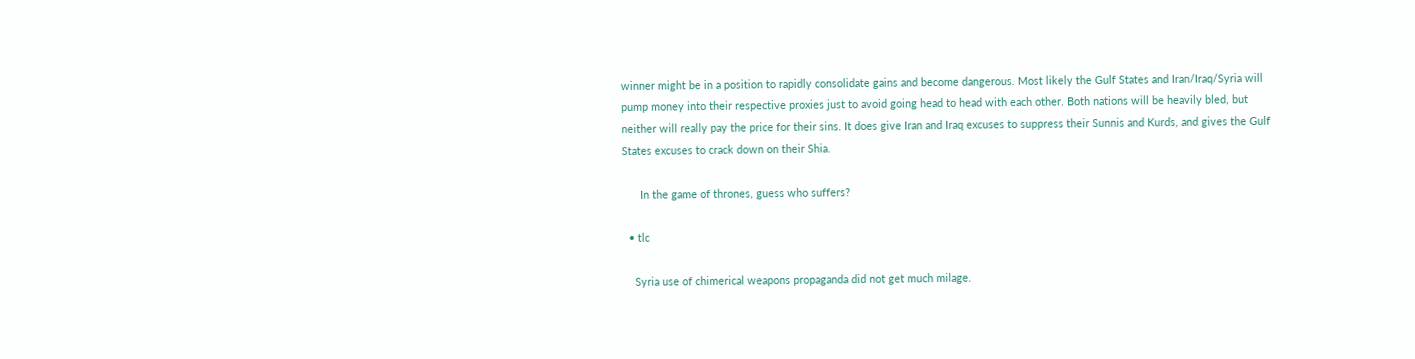winner might be in a position to rapidly consolidate gains and become dangerous. Most likely the Gulf States and Iran/Iraq/Syria will pump money into their respective proxies just to avoid going head to head with each other. Both nations will be heavily bled, but neither will really pay the price for their sins. It does give Iran and Iraq excuses to suppress their Sunnis and Kurds, and gives the Gulf States excuses to crack down on their Shia.

      In the game of thrones, guess who suffers?

  • tlc

    Syria use of chimerical weapons propaganda did not get much milage.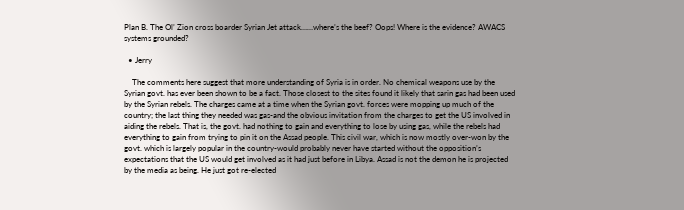Plan B. The Ol’ Zion cross boarder Syrian Jet attack……where’s the beef? Oops! Where is the evidence? AWACS systems grounded?

  • Jerry

    The comments here suggest that more understanding of Syria is in order. No chemical weapons use by the Syrian govt. has ever been shown to be a fact. Those closest to the sites found it likely that sarin gas had been used by the Syrian rebels. The charges came at a time when the Syrian govt. forces were mopping up much of the country; the last thing they needed was gas-and the obvious invitation from the charges to get the US involved in aiding the rebels. That is, the govt. had nothing to gain and everything to lose by using gas, while the rebels had everything to gain from trying to pin it on the Assad people. This civil war, which is now mostly over-won by the govt. which is largely popular in the country-would probably never have started without the opposition’s expectations that the US would get involved as it had just before in Libya. Assad is not the demon he is projected by the media as being. He just got re-elected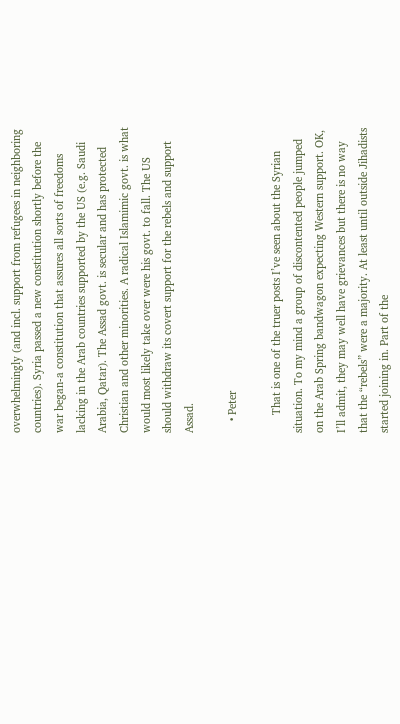overwhelmingly (and incl. support from refugees in neighboring countries). Syria passed a new constitution shortly before the war began-a constitution that assures all sorts of freedoms lacking in the Arab countries supported by the US (e.g. Saudi Arabia, Qatar). The Assad govt. is secular and has protected Christian and other minorities. A radical Islamimic govt. is what would most likely take over were his govt. to fall. The US should withdraw its covert support for the rebels and support Assad.

    • Peter

      That is one of the truer posts I’ve seen about the Syrian situation. To my mind a group of discontented people jumped on the Arab Spring bandwagon expecting Western support. OK, I’ll admit, they may well have grievances but there is no way that the “rebels” were a majority. At least until outside Jihadists started joining in. Part of the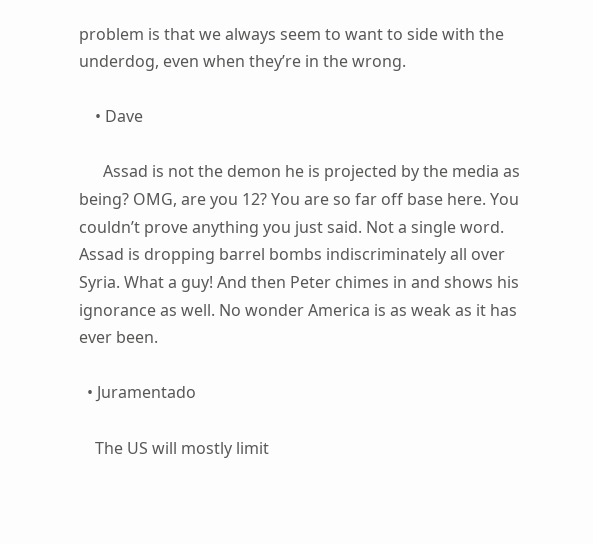problem is that we always seem to want to side with the underdog, even when they’re in the wrong.

    • Dave

      Assad is not the demon he is projected by the media as being? OMG, are you 12? You are so far off base here. You couldn’t prove anything you just said. Not a single word. Assad is dropping barrel bombs indiscriminately all over Syria. What a guy! And then Peter chimes in and shows his ignorance as well. No wonder America is as weak as it has ever been.

  • Juramentado

    The US will mostly limit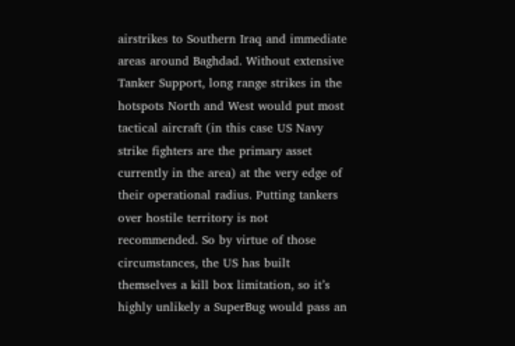airstrikes to Southern Iraq and immediate areas around Baghdad. Without extensive Tanker Support, long range strikes in the hotspots North and West would put most tactical aircraft (in this case US Navy strike fighters are the primary asset currently in the area) at the very edge of their operational radius. Putting tankers over hostile territory is not recommended. So by virtue of those circumstances, the US has built themselves a kill box limitation, so it’s highly unlikely a SuperBug would pass an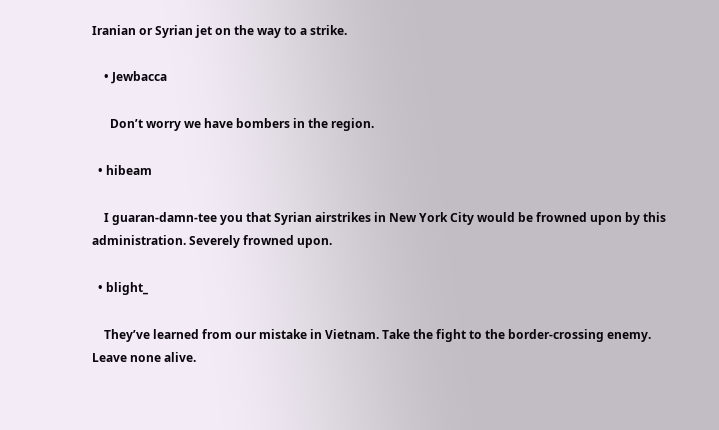Iranian or Syrian jet on the way to a strike.

    • Jewbacca

      Don’t worry we have bombers in the region.

  • hibeam

    I guaran-damn-tee you that Syrian airstrikes in New York City would be frowned upon by this administration. Severely frowned upon.

  • blight_

    They’ve learned from our mistake in Vietnam. Take the fight to the border-crossing enemy. Leave none alive.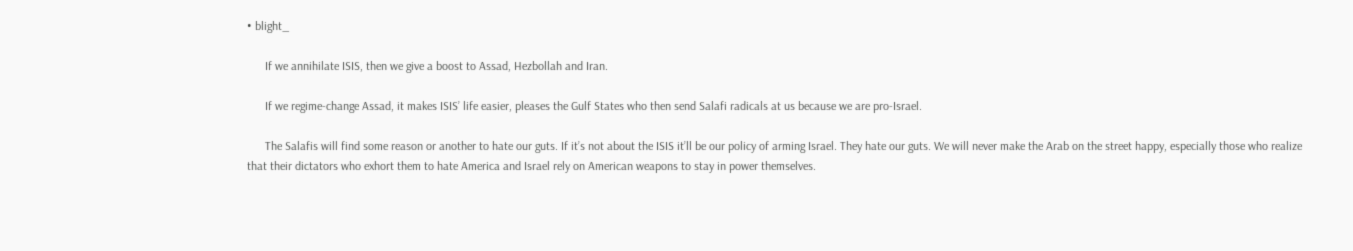• blight_

      If we annihilate ISIS, then we give a boost to Assad, Hezbollah and Iran.

      If we regime-change Assad, it makes ISIS’ life easier, pleases the Gulf States who then send Salafi radicals at us because we are pro-Israel.

      The Salafis will find some reason or another to hate our guts. If it’s not about the ISIS it’ll be our policy of arming Israel. They hate our guts. We will never make the Arab on the street happy, especially those who realize that their dictators who exhort them to hate America and Israel rely on American weapons to stay in power themselves.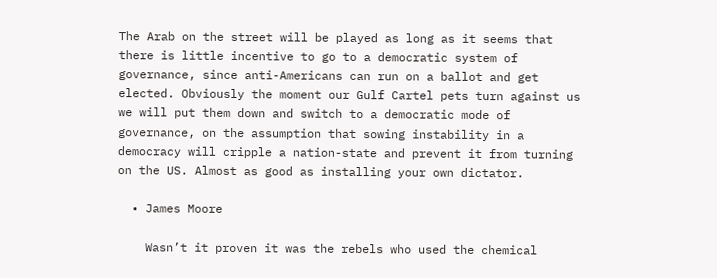The Arab on the street will be played as long as it seems that there is little incentive to go to a democratic system of governance, since anti-Americans can run on a ballot and get elected. Obviously the moment our Gulf Cartel pets turn against us we will put them down and switch to a democratic mode of governance, on the assumption that sowing instability in a democracy will cripple a nation-state and prevent it from turning on the US. Almost as good as installing your own dictator.

  • James Moore

    Wasn’t it proven it was the rebels who used the chemical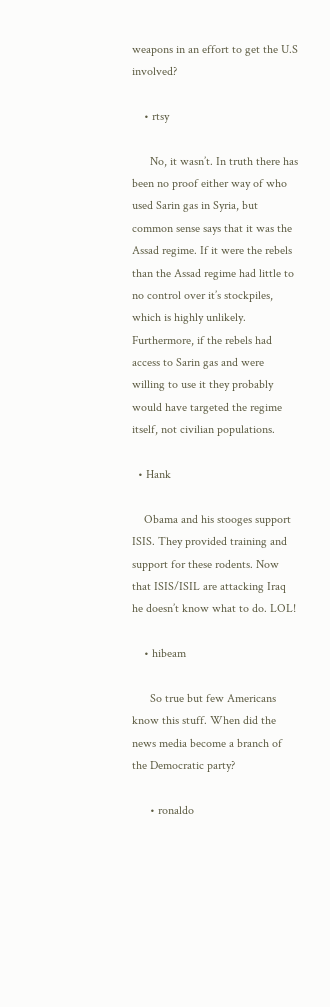weapons in an effort to get the U.S involved?

    • rtsy

      No, it wasn’t. In truth there has been no proof either way of who used Sarin gas in Syria, but common sense says that it was the Assad regime. If it were the rebels than the Assad regime had little to no control over it’s stockpiles, which is highly unlikely. Furthermore, if the rebels had access to Sarin gas and were willing to use it they probably would have targeted the regime itself, not civilian populations.

  • Hank

    Obama and his stooges support ISIS. They provided training and support for these rodents. Now that ISIS/ISIL are attacking Iraq he doesn’t know what to do. LOL!

    • hibeam

      So true but few Americans know this stuff. When did the news media become a branch of the Democratic party?

      • ronaldo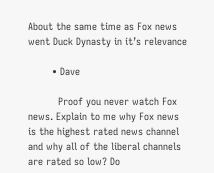About the same time as Fox news went Duck Dynasty in it’s relevance

        • Dave

          Proof you never watch Fox news. Explain to me why Fox news is the highest rated news channel and why all of the liberal channels are rated so low? Do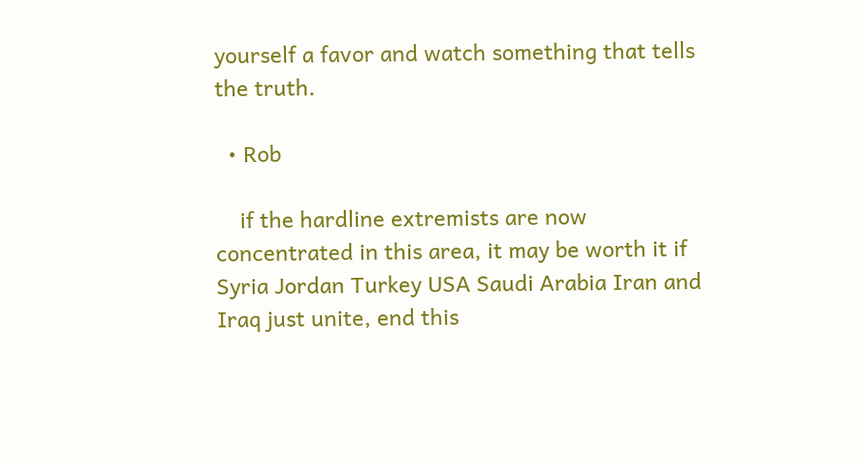yourself a favor and watch something that tells the truth.

  • Rob

    if the hardline extremists are now concentrated in this area, it may be worth it if Syria Jordan Turkey USA Saudi Arabia Iran and Iraq just unite, end this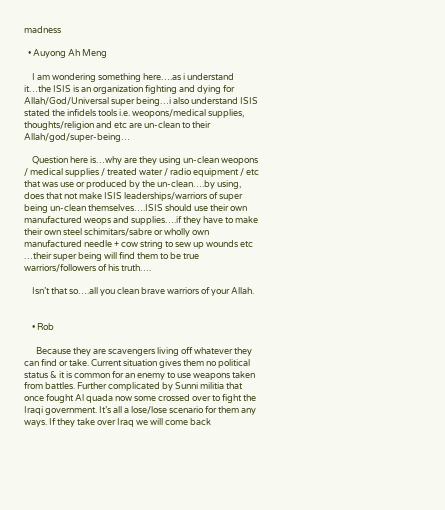madness

  • Auyong Ah Meng

    I am wondering something here….as i understand it…the ISIS is an organization fighting and dying for Allah/God/Universal super being…i also understand ISIS stated the infidels tools i.e. weopons/medical supplies, thoughts/religion and etc are un-clean to their Allah/god/super-being…

    Question here is…why are they using un-clean weopons / medical supplies / treated water / radio equipment / etc that was use or produced by the un-clean….by using, does that not make ISIS leaderships/warriors of super being un-clean themselves….ISIS should use their own manufactured weops and supplies….if they have to make their own steel schimitars/sabre or wholly own manufactured needle + cow string to sew up wounds etc …their super being will find them to be true warriors/followers of his truth….

    Isn’t that so….all you clean brave warriors of your Allah.


    • Rob

      Because they are scavengers living off whatever they can find or take. Current situation gives them no political status & it is common for an enemy to use weapons taken from battles. Further complicated by Sunni militia that once fought Al quada now some crossed over to fight the Iraqi government. It’s all a lose/lose scenario for them any ways. If they take over Iraq we will come back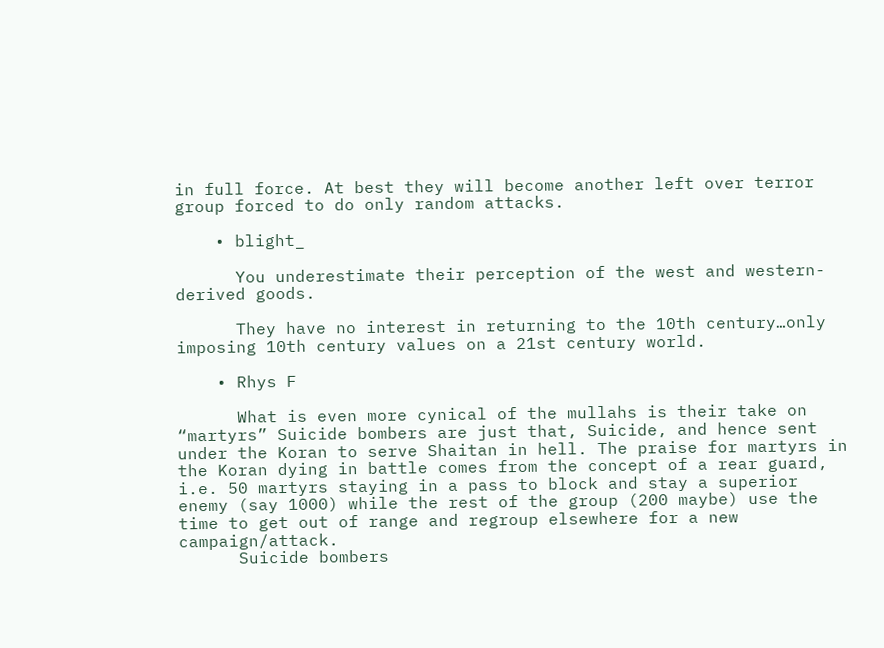in full force. At best they will become another left over terror group forced to do only random attacks.

    • blight_

      You underestimate their perception of the west and western-derived goods.

      They have no interest in returning to the 10th century…only imposing 10th century values on a 21st century world.

    • Rhys F

      What is even more cynical of the mullahs is their take on “martyrs” Suicide bombers are just that, Suicide, and hence sent under the Koran to serve Shaitan in hell. The praise for martyrs in the Koran dying in battle comes from the concept of a rear guard, i.e. 50 martyrs staying in a pass to block and stay a superior enemy (say 1000) while the rest of the group (200 maybe) use the time to get out of range and regroup elsewhere for a new campaign/attack.
      Suicide bombers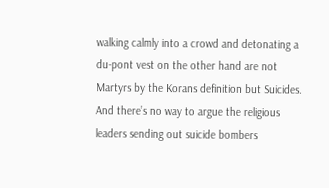walking calmly into a crowd and detonating a du-pont vest on the other hand are not Martyrs by the Korans definition but Suicides. And there’s no way to argue the religious leaders sending out suicide bombers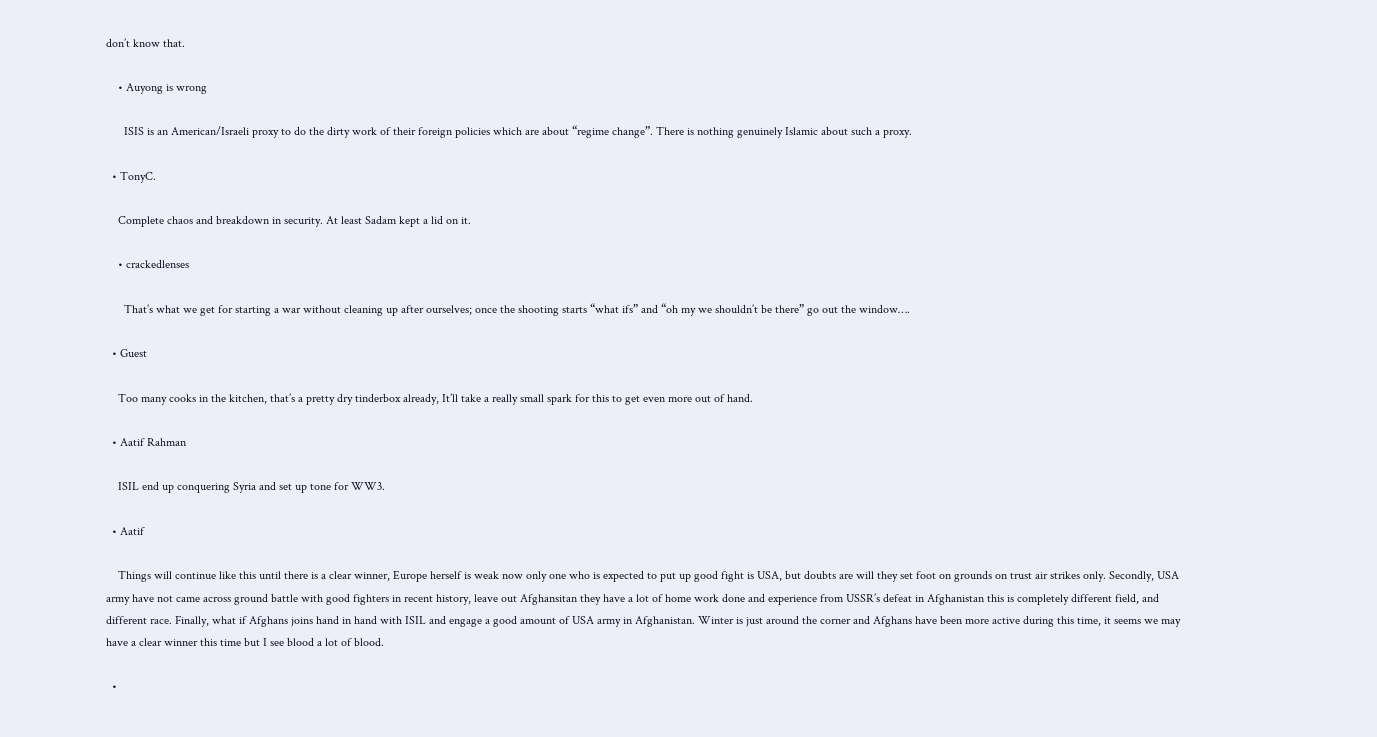don’t know that.

    • Auyong is wrong

      ISIS is an American/Israeli proxy to do the dirty work of their foreign policies which are about “regime change”. There is nothing genuinely Islamic about such a proxy.

  • TonyC.

    Complete chaos and breakdown in security. At least Sadam kept a lid on it.

    • crackedlenses

      That’s what we get for starting a war without cleaning up after ourselves; once the shooting starts “what ifs” and “oh my we shouldn’t be there” go out the window….

  • Guest

    Too many cooks in the kitchen, that’s a pretty dry tinderbox already, It’ll take a really small spark for this to get even more out of hand.

  • Aatif Rahman

    ISIL end up conquering Syria and set up tone for WW3.

  • Aatif

    Things will continue like this until there is a clear winner, Europe herself is weak now only one who is expected to put up good fight is USA, but doubts are will they set foot on grounds on trust air strikes only. Secondly, USA army have not came across ground battle with good fighters in recent history, leave out Afghansitan they have a lot of home work done and experience from USSR’s defeat in Afghanistan this is completely different field, and different race. Finally, what if Afghans joins hand in hand with ISIL and engage a good amount of USA army in Afghanistan. Winter is just around the corner and Afghans have been more active during this time, it seems we may have a clear winner this time but I see blood a lot of blood.

  •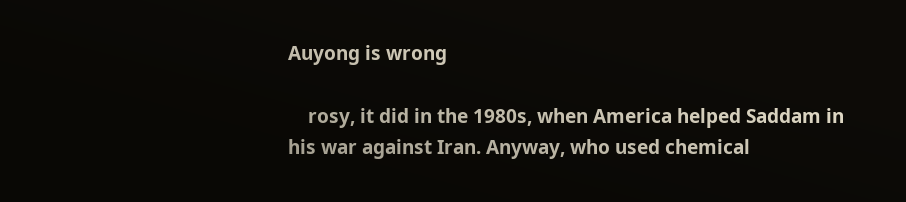Auyong is wrong

    rosy, it did in the 1980s, when America helped Saddam in his war against Iran. Anyway, who used chemical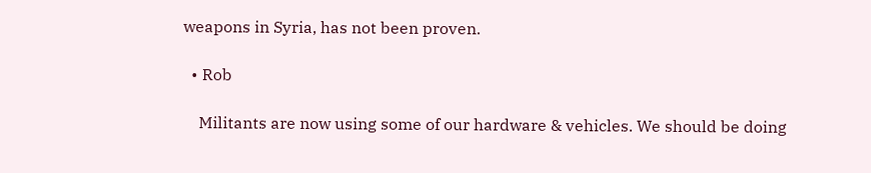weapons in Syria, has not been proven.

  • Rob

    Militants are now using some of our hardware & vehicles. We should be doing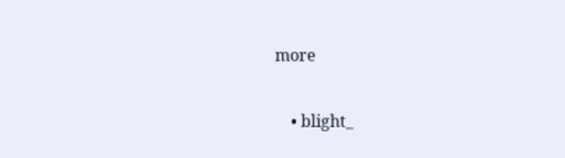more

    • blight_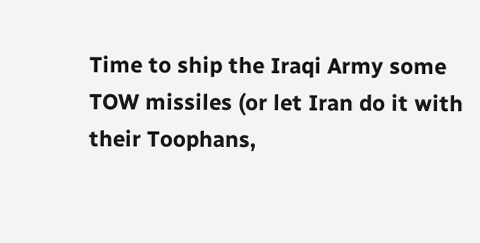Time to ship the Iraqi Army some TOW missiles (or let Iran do it with their Toophans,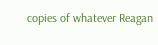copies of whatever Reagan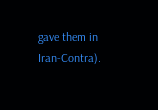gave them in Iran-Contra).